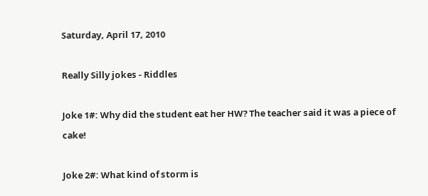Saturday, April 17, 2010

Really Silly jokes - Riddles

Joke 1#: Why did the student eat her HW? The teacher said it was a piece of cake!

Joke 2#: What kind of storm is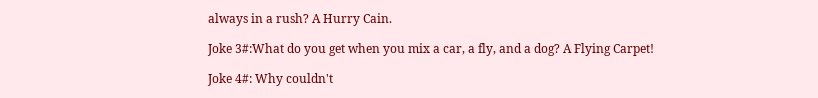always in a rush? A Hurry Cain.

Joke 3#:What do you get when you mix a car, a fly, and a dog? A Flying Carpet!

Joke 4#: Why couldn't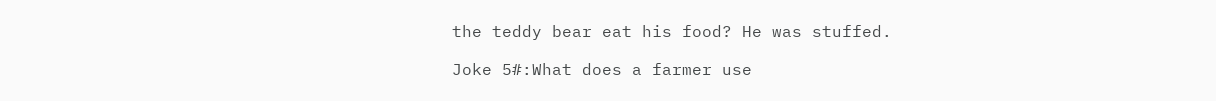the teddy bear eat his food? He was stuffed.

Joke 5#:What does a farmer use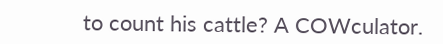to count his cattle? A COWculator.